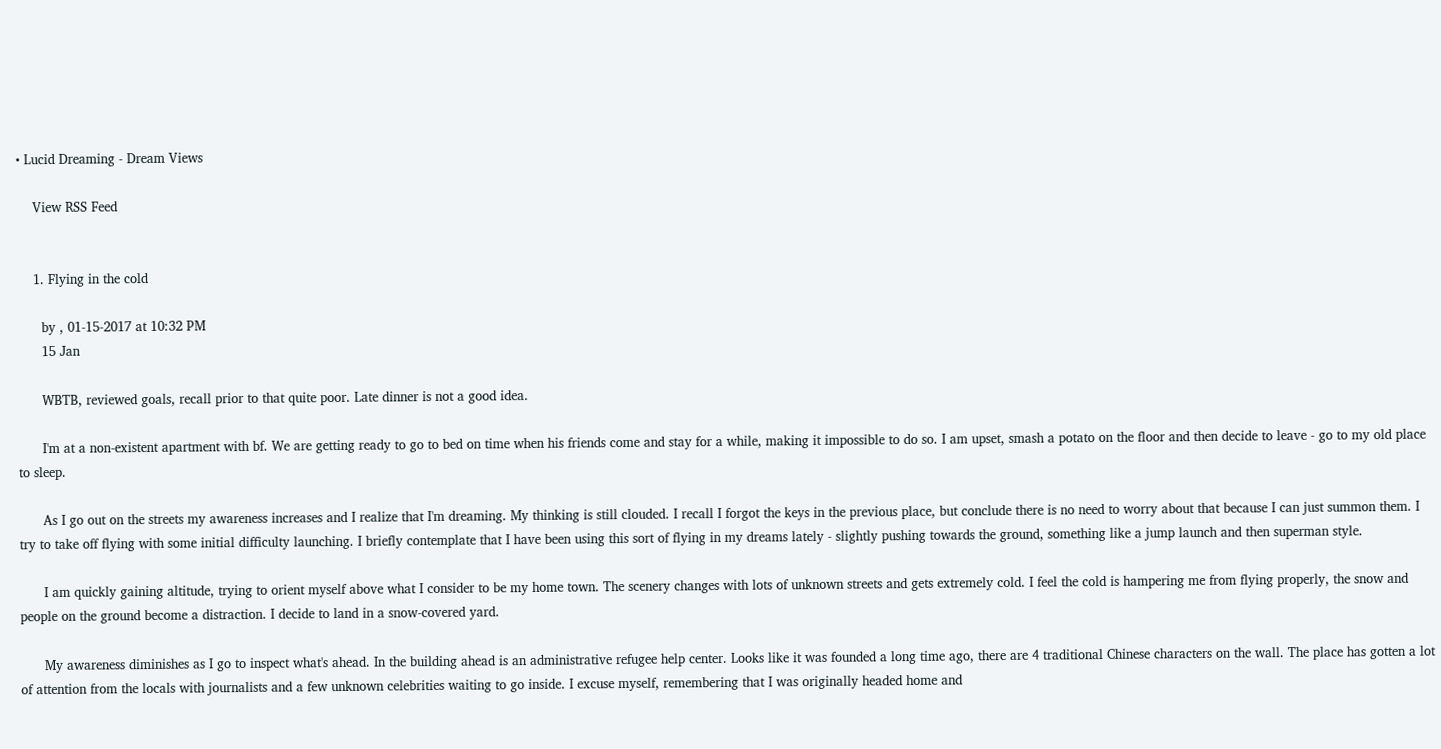• Lucid Dreaming - Dream Views

    View RSS Feed


    1. Flying in the cold

      by , 01-15-2017 at 10:32 PM
      15 Jan

      WBTB, reviewed goals, recall prior to that quite poor. Late dinner is not a good idea.

      I'm at a non-existent apartment with bf. We are getting ready to go to bed on time when his friends come and stay for a while, making it impossible to do so. I am upset, smash a potato on the floor and then decide to leave - go to my old place to sleep.

      As I go out on the streets my awareness increases and I realize that I'm dreaming. My thinking is still clouded. I recall I forgot the keys in the previous place, but conclude there is no need to worry about that because I can just summon them. I try to take off flying with some initial difficulty launching. I briefly contemplate that I have been using this sort of flying in my dreams lately - slightly pushing towards the ground, something like a jump launch and then superman style.

      I am quickly gaining altitude, trying to orient myself above what I consider to be my home town. The scenery changes with lots of unknown streets and gets extremely cold. I feel the cold is hampering me from flying properly, the snow and people on the ground become a distraction. I decide to land in a snow-covered yard.

      My awareness diminishes as I go to inspect what's ahead. In the building ahead is an administrative refugee help center. Looks like it was founded a long time ago, there are 4 traditional Chinese characters on the wall. The place has gotten a lot of attention from the locals with journalists and a few unknown celebrities waiting to go inside. I excuse myself, remembering that I was originally headed home and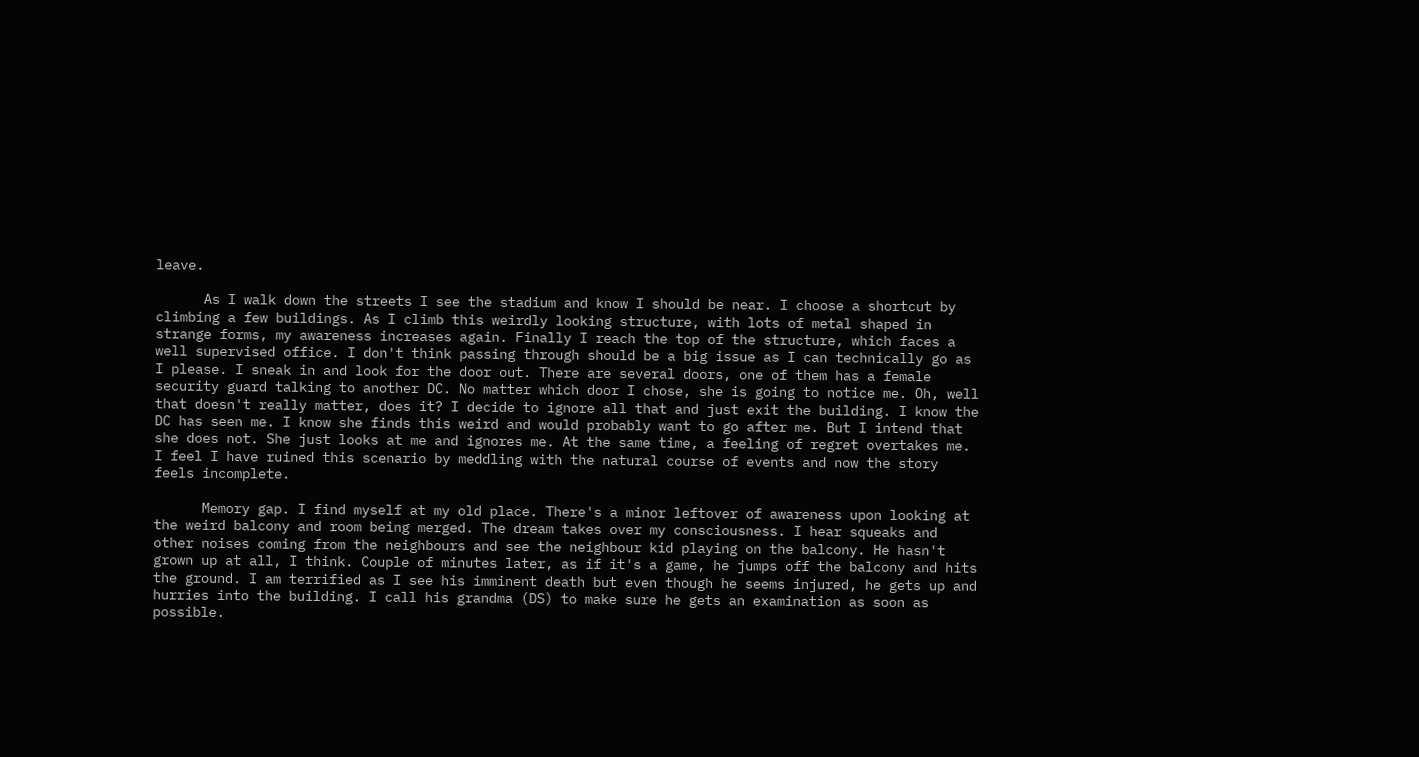leave.

      As I walk down the streets I see the stadium and know I should be near. I choose a shortcut by climbing a few buildings. As I climb this weirdly looking structure, with lots of metal shaped in strange forms, my awareness increases again. Finally I reach the top of the structure, which faces a well supervised office. I don't think passing through should be a big issue as I can technically go as I please. I sneak in and look for the door out. There are several doors, one of them has a female security guard talking to another DC. No matter which door I chose, she is going to notice me. Oh, well that doesn't really matter, does it? I decide to ignore all that and just exit the building. I know the DC has seen me. I know she finds this weird and would probably want to go after me. But I intend that she does not. She just looks at me and ignores me. At the same time, a feeling of regret overtakes me. I feel I have ruined this scenario by meddling with the natural course of events and now the story feels incomplete.

      Memory gap. I find myself at my old place. There's a minor leftover of awareness upon looking at the weird balcony and room being merged. The dream takes over my consciousness. I hear squeaks and other noises coming from the neighbours and see the neighbour kid playing on the balcony. He hasn't grown up at all, I think. Couple of minutes later, as if it's a game, he jumps off the balcony and hits the ground. I am terrified as I see his imminent death but even though he seems injured, he gets up and hurries into the building. I call his grandma (DS) to make sure he gets an examination as soon as possible.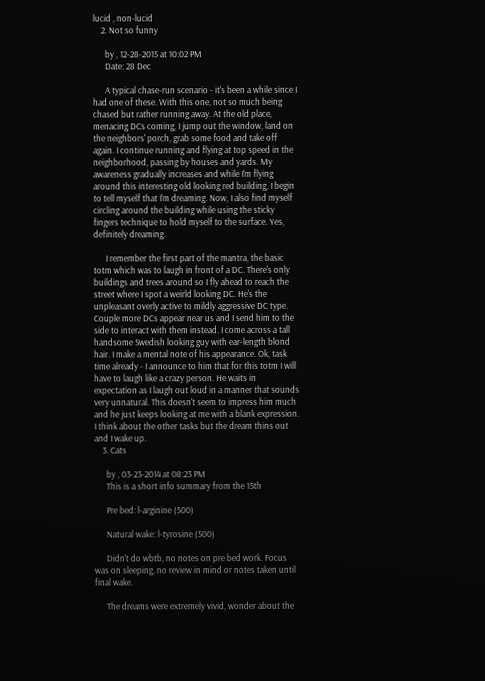lucid , non-lucid
    2. Not so funny

      by , 12-28-2015 at 10:02 PM
      Date: 28 Dec

      A typical chase-run scenario - it's been a while since I had one of these. With this one, not so much being chased but rather running away. At the old place, menacing DCs coming, I jump out the window, land on the neighbors' porch, grab some food and take off again. I continue running and flying at top speed in the neighborhood, passing by houses and yards. My awareness gradually increases and while I'm flying around this interesting old looking red building, I begin to tell myself that I'm dreaming. Now, I also find myself circling around the building while using the sticky fingers technique to hold myself to the surface. Yes, definitely dreaming.

      I remember the first part of the mantra, the basic totm which was to laugh in front of a DC. There's only buildings and trees around so I fly ahead to reach the street where I spot a weirld looking DC. He's the unpleasant overly active to mildly aggressive DC type. Couple more DCs appear near us and I send him to the side to interact with them instead. I come across a tall handsome Swedish looking guy with ear-length blond hair. I make a mental note of his appearance. Ok, task time already - I announce to him that for this totm I will have to laugh like a crazy person. He waits in expectation as I laugh out loud in a manner that sounds very unnatural. This doesn't seem to impress him much and he just keeps looking at me with a blank expression. I think about the other tasks but the dream thins out and I wake up.
    3. Cats

      by , 03-23-2014 at 08:23 PM
      This is a short info summary from the 15th

      Pre bed: l-arginine (500)

      Natural wake: l-tyrosine (500)

      Didn't do wbtb, no notes on pre bed work. Focus was on sleeping, no review in mind or notes taken until final wake.

      The dreams were extremely vivid, wonder about the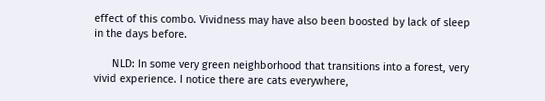effect of this combo. Vividness may have also been boosted by lack of sleep in the days before.

      NLD: In some very green neighborhood that transitions into a forest, very vivid experience. I notice there are cats everywhere,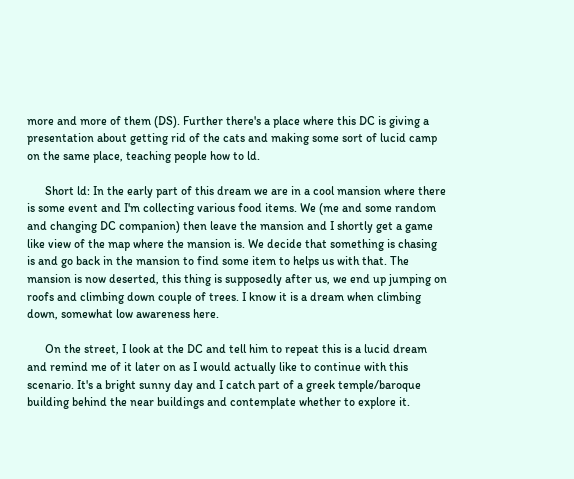more and more of them (DS). Further there's a place where this DC is giving a presentation about getting rid of the cats and making some sort of lucid camp on the same place, teaching people how to ld.

      Short ld: In the early part of this dream we are in a cool mansion where there is some event and I'm collecting various food items. We (me and some random and changing DC companion) then leave the mansion and I shortly get a game like view of the map where the mansion is. We decide that something is chasing is and go back in the mansion to find some item to helps us with that. The mansion is now deserted, this thing is supposedly after us, we end up jumping on roofs and climbing down couple of trees. I know it is a dream when climbing down, somewhat low awareness here.

      On the street, I look at the DC and tell him to repeat this is a lucid dream and remind me of it later on as I would actually like to continue with this scenario. It's a bright sunny day and I catch part of a greek temple/baroque building behind the near buildings and contemplate whether to explore it.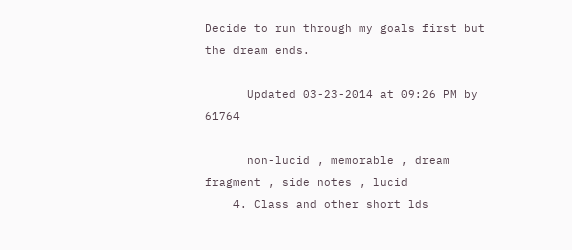Decide to run through my goals first but the dream ends.

      Updated 03-23-2014 at 09:26 PM by 61764

      non-lucid , memorable , dream fragment , side notes , lucid
    4. Class and other short lds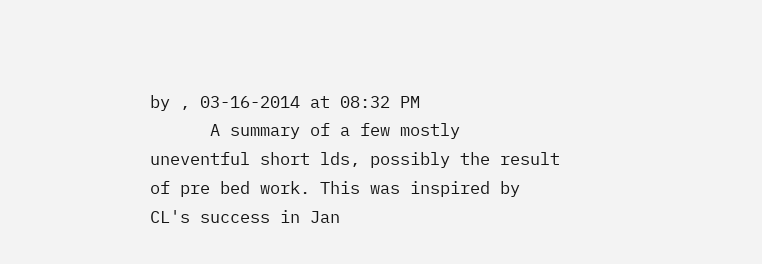by , 03-16-2014 at 08:32 PM
      A summary of a few mostly uneventful short lds, possibly the result of pre bed work. This was inspired by CL's success in Jan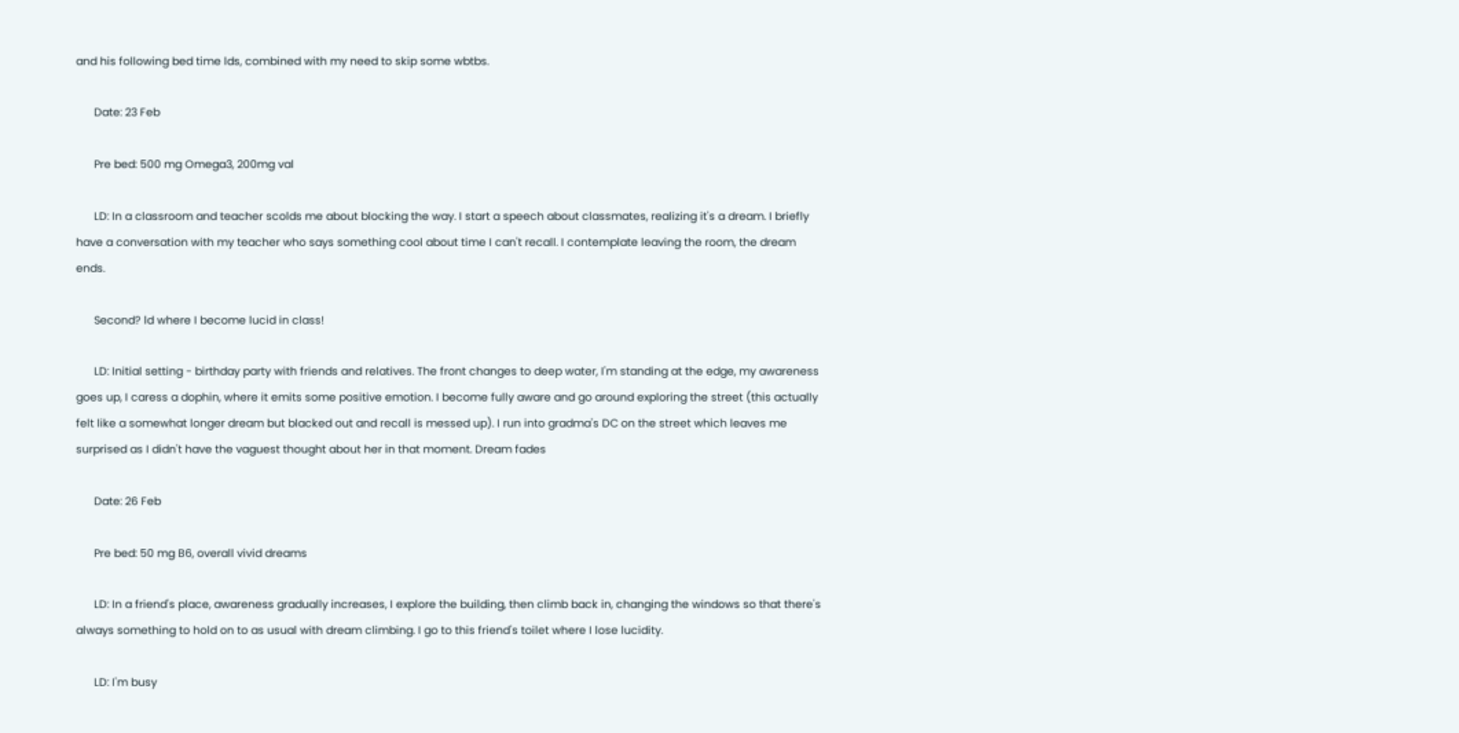and his following bed time lds, combined with my need to skip some wbtbs.

      Date: 23 Feb

      Pre bed: 500 mg Omega3, 200mg val

      LD: In a classroom and teacher scolds me about blocking the way. I start a speech about classmates, realizing it's a dream. I briefly have a conversation with my teacher who says something cool about time I can't recall. I contemplate leaving the room, the dream ends.

      Second? ld where I become lucid in class!

      LD: Initial setting - birthday party with friends and relatives. The front changes to deep water, I'm standing at the edge, my awareness goes up, I caress a dophin, where it emits some positive emotion. I become fully aware and go around exploring the street (this actually felt like a somewhat longer dream but blacked out and recall is messed up). I run into gradma's DC on the street which leaves me surprised as I didn't have the vaguest thought about her in that moment. Dream fades

      Date: 26 Feb

      Pre bed: 50 mg B6, overall vivid dreams

      LD: In a friend's place, awareness gradually increases, I explore the building, then climb back in, changing the windows so that there's always something to hold on to as usual with dream climbing. I go to this friend's toilet where I lose lucidity.

      LD: I'm busy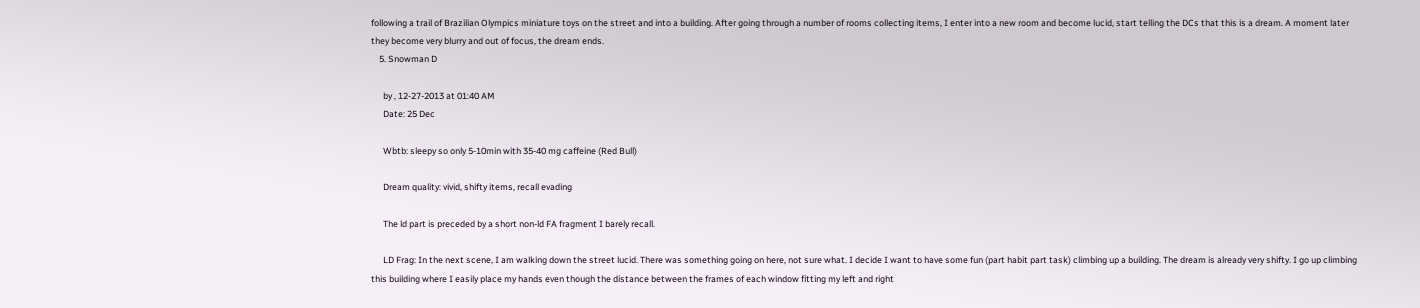following a trail of Brazilian Olympics miniature toys on the street and into a building. After going through a number of rooms collecting items, I enter into a new room and become lucid, start telling the DCs that this is a dream. A moment later they become very blurry and out of focus, the dream ends.
    5. Snowman D

      by , 12-27-2013 at 01:40 AM
      Date: 25 Dec

      Wbtb: sleepy so only 5-10min with 35-40 mg caffeine (Red Bull)

      Dream quality: vivid, shifty items, recall evading

      The ld part is preceded by a short non-ld FA fragment I barely recall.

      LD Frag: In the next scene, I am walking down the street lucid. There was something going on here, not sure what. I decide I want to have some fun (part habit part task) climbing up a building. The dream is already very shifty. I go up climbing this building where I easily place my hands even though the distance between the frames of each window fitting my left and right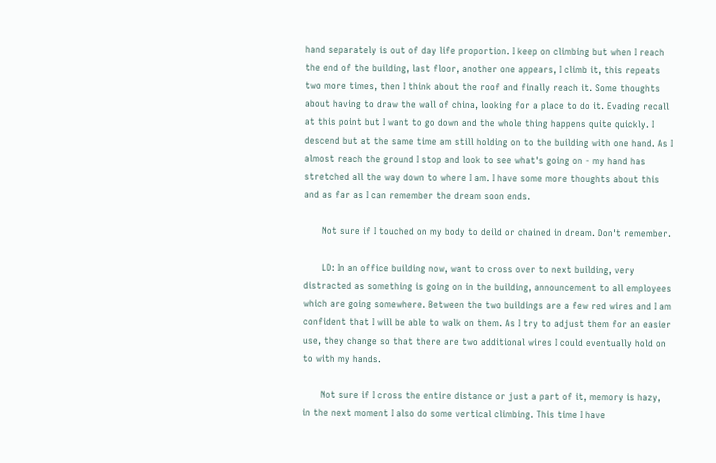hand separately is out of day life proportion. I keep on climbing but when I reach the end of the building, last floor, another one appears, I climb it, this repeats two more times, then I think about the roof and finally reach it. Some thoughts about having to draw the wall of china, looking for a place to do it. Evading recall at this point but I want to go down and the whole thing happens quite quickly. I descend but at the same time am still holding on to the building with one hand. As I almost reach the ground I stop and look to see what's going on - my hand has stretched all the way down to where I am. I have some more thoughts about this and as far as I can remember the dream soon ends.

      Not sure if I touched on my body to deild or chained in dream. Don't remember.

      LD: In an office building now, want to cross over to next building, very distracted as something is going on in the building, announcement to all employees which are going somewhere. Between the two buildings are a few red wires and I am confident that I will be able to walk on them. As I try to adjust them for an easier use, they change so that there are two additional wires I could eventually hold on to with my hands.

      Not sure if I cross the entire distance or just a part of it, memory is hazy, in the next moment I also do some vertical climbing. This time I have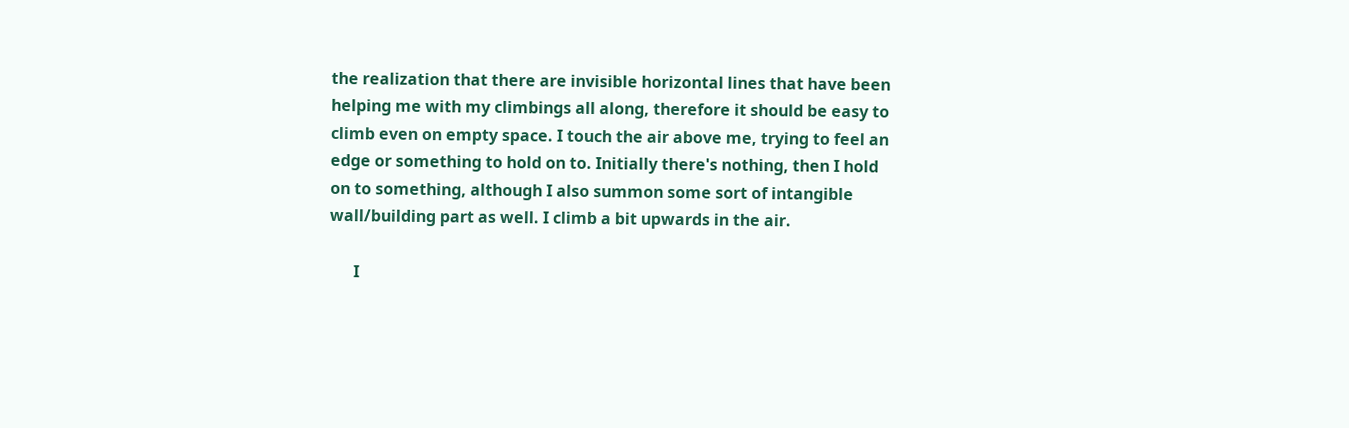the realization that there are invisible horizontal lines that have been helping me with my climbings all along, therefore it should be easy to climb even on empty space. I touch the air above me, trying to feel an edge or something to hold on to. Initially there's nothing, then I hold on to something, although I also summon some sort of intangible wall/building part as well. I climb a bit upwards in the air.

      I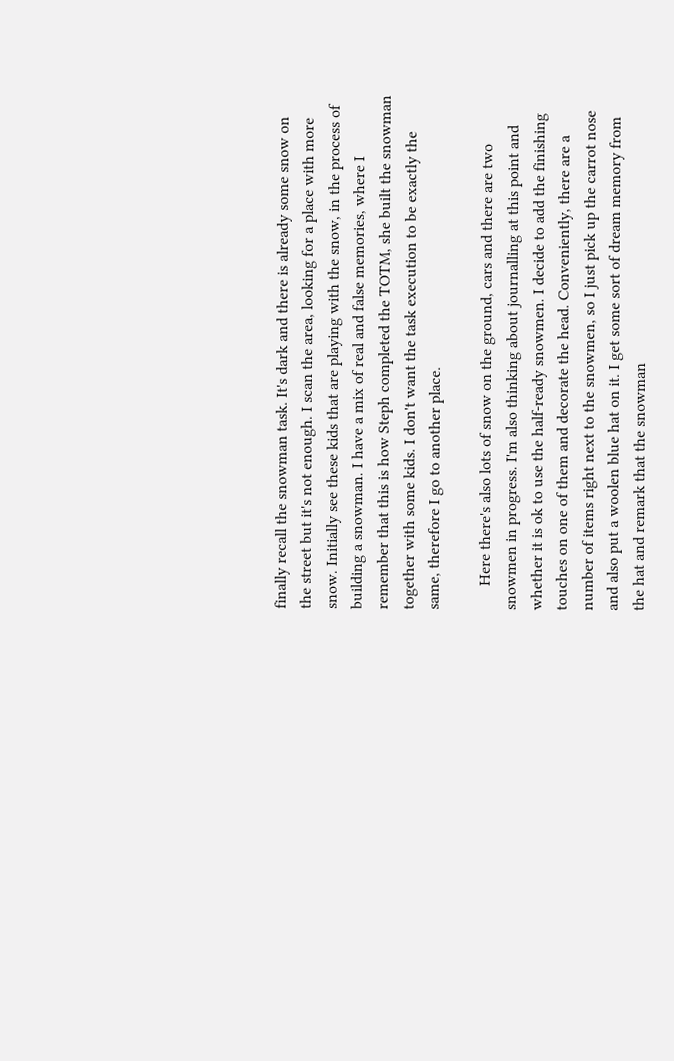finally recall the snowman task. It's dark and there is already some snow on the street but it's not enough. I scan the area, looking for a place with more snow. Initially see these kids that are playing with the snow, in the process of building a snowman. I have a mix of real and false memories, where I remember that this is how Steph completed the TOTM, she built the snowman together with some kids. I don't want the task execution to be exactly the same, therefore I go to another place.

      Here there's also lots of snow on the ground, cars and there are two snowmen in progress. I'm also thinking about journalling at this point and whether it is ok to use the half-ready snowmen. I decide to add the finishing touches on one of them and decorate the head. Conveniently, there are a number of items right next to the snowmen, so I just pick up the carrot nose and also put a woolen blue hat on it. I get some sort of dream memory from the hat and remark that the snowman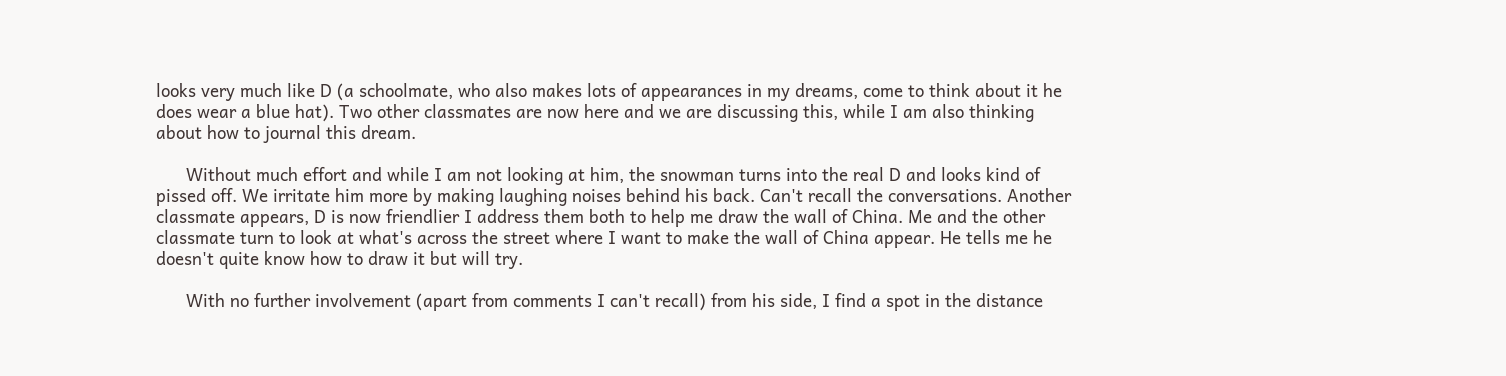looks very much like D (a schoolmate, who also makes lots of appearances in my dreams, come to think about it he does wear a blue hat). Two other classmates are now here and we are discussing this, while I am also thinking about how to journal this dream.

      Without much effort and while I am not looking at him, the snowman turns into the real D and looks kind of pissed off. We irritate him more by making laughing noises behind his back. Can't recall the conversations. Another classmate appears, D is now friendlier I address them both to help me draw the wall of China. Me and the other classmate turn to look at what's across the street where I want to make the wall of China appear. He tells me he doesn't quite know how to draw it but will try.

      With no further involvement (apart from comments I can't recall) from his side, I find a spot in the distance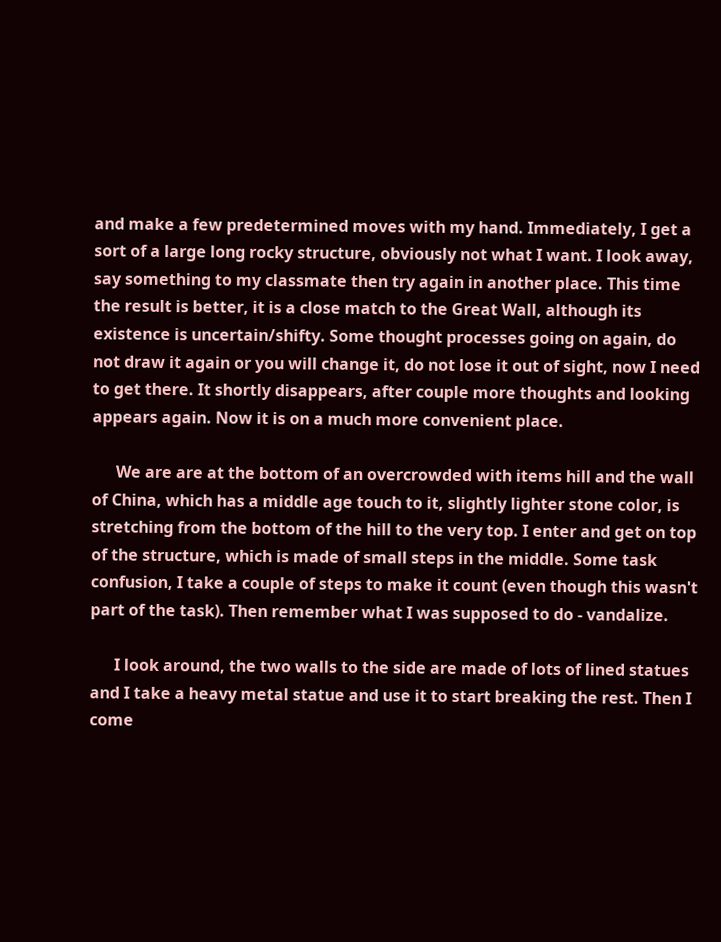and make a few predetermined moves with my hand. Immediately, I get a sort of a large long rocky structure, obviously not what I want. I look away, say something to my classmate then try again in another place. This time the result is better, it is a close match to the Great Wall, although its existence is uncertain/shifty. Some thought processes going on again, do not draw it again or you will change it, do not lose it out of sight, now I need to get there. It shortly disappears, after couple more thoughts and looking appears again. Now it is on a much more convenient place.

      We are are at the bottom of an overcrowded with items hill and the wall of China, which has a middle age touch to it, slightly lighter stone color, is stretching from the bottom of the hill to the very top. I enter and get on top of the structure, which is made of small steps in the middle. Some task confusion, I take a couple of steps to make it count (even though this wasn't part of the task). Then remember what I was supposed to do - vandalize.

      I look around, the two walls to the side are made of lots of lined statues and I take a heavy metal statue and use it to start breaking the rest. Then I come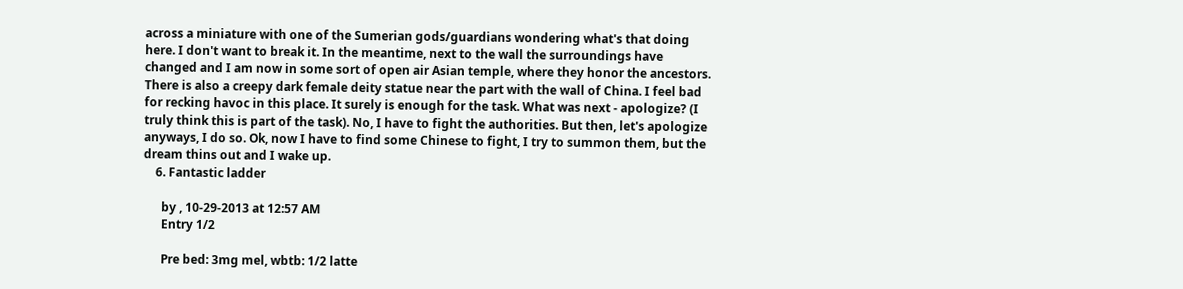across a miniature with one of the Sumerian gods/guardians wondering what's that doing here. I don't want to break it. In the meantime, next to the wall the surroundings have changed and I am now in some sort of open air Asian temple, where they honor the ancestors. There is also a creepy dark female deity statue near the part with the wall of China. I feel bad for recking havoc in this place. It surely is enough for the task. What was next - apologize? (I truly think this is part of the task). No, I have to fight the authorities. But then, let's apologize anyways, I do so. Ok, now I have to find some Chinese to fight, I try to summon them, but the dream thins out and I wake up.
    6. Fantastic ladder

      by , 10-29-2013 at 12:57 AM
      Entry 1/2

      Pre bed: 3mg mel, wbtb: 1/2 latte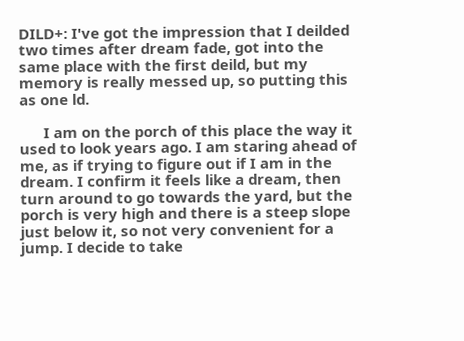DILD+: I've got the impression that I deilded two times after dream fade, got into the same place with the first deild, but my memory is really messed up, so putting this as one ld.

      I am on the porch of this place the way it used to look years ago. I am staring ahead of me, as if trying to figure out if I am in the dream. I confirm it feels like a dream, then turn around to go towards the yard, but the porch is very high and there is a steep slope just below it, so not very convenient for a jump. I decide to take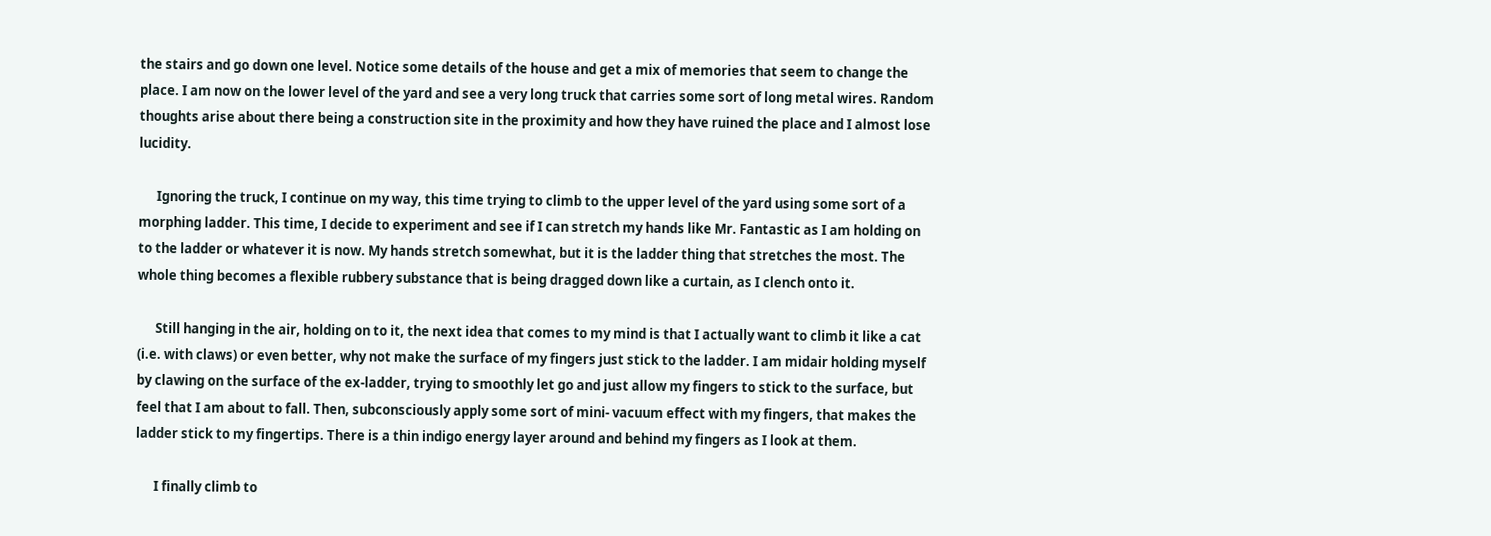the stairs and go down one level. Notice some details of the house and get a mix of memories that seem to change the place. I am now on the lower level of the yard and see a very long truck that carries some sort of long metal wires. Random thoughts arise about there being a construction site in the proximity and how they have ruined the place and I almost lose lucidity.

      Ignoring the truck, I continue on my way, this time trying to climb to the upper level of the yard using some sort of a morphing ladder. This time, I decide to experiment and see if I can stretch my hands like Mr. Fantastic as I am holding on to the ladder or whatever it is now. My hands stretch somewhat, but it is the ladder thing that stretches the most. The whole thing becomes a flexible rubbery substance that is being dragged down like a curtain, as I clench onto it.

      Still hanging in the air, holding on to it, the next idea that comes to my mind is that I actually want to climb it like a cat (i.e. with claws) or even better, why not make the surface of my fingers just stick to the ladder. I am midair holding myself by clawing on the surface of the ex-ladder, trying to smoothly let go and just allow my fingers to stick to the surface, but feel that I am about to fall. Then, subconsciously apply some sort of mini- vacuum effect with my fingers, that makes the ladder stick to my fingertips. There is a thin indigo energy layer around and behind my fingers as I look at them.

      I finally climb to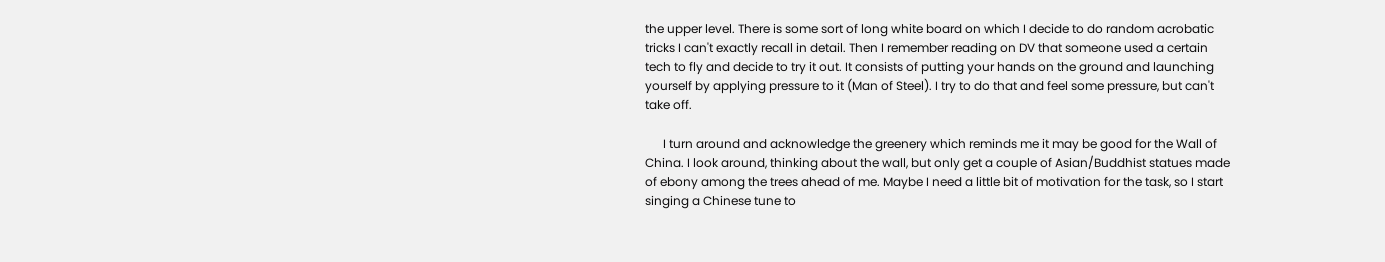the upper level. There is some sort of long white board on which I decide to do random acrobatic tricks I can't exactly recall in detail. Then I remember reading on DV that someone used a certain tech to fly and decide to try it out. It consists of putting your hands on the ground and launching yourself by applying pressure to it (Man of Steel). I try to do that and feel some pressure, but can't take off.

      I turn around and acknowledge the greenery which reminds me it may be good for the Wall of China. I look around, thinking about the wall, but only get a couple of Asian/Buddhist statues made of ebony among the trees ahead of me. Maybe I need a little bit of motivation for the task, so I start singing a Chinese tune to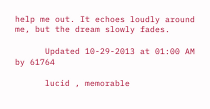help me out. It echoes loudly around me, but the dream slowly fades.

      Updated 10-29-2013 at 01:00 AM by 61764

      lucid , memorable